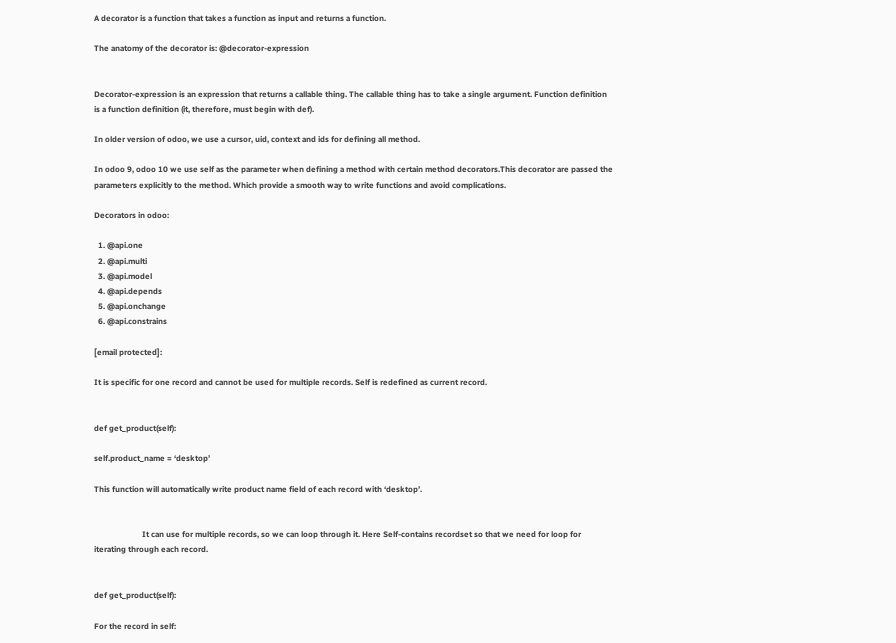A decorator is a function that takes a function as input and returns a function.

The anatomy of the decorator is: @decorator-expression


Decorator-expression is an expression that returns a callable thing. The callable thing has to take a single argument. Function definition is a function definition (it, therefore, must begin with def).

In older version of odoo, we use a cursor, uid, context and ids for defining all method.

In odoo 9, odoo 10 we use self as the parameter when defining a method with certain method decorators.This decorator are passed the parameters explicitly to the method. Which provide a smooth way to write functions and avoid complications.

Decorators in odoo:

  1. @api.one
  2. @api.multi
  3. @api.model
  4. @api.depends
  5. @api.onchange
  6. @api.constrains

[email protected]:

It is specific for one record and cannot be used for multiple records. Self is redefined as current record.


def get_product(self):

self.product_name = ‘desktop’

This function will automatically write product name field of each record with ‘desktop’.


                        It can use for multiple records, so we can loop through it. Here Self-contains recordset so that we need for loop for iterating through each record.


def get_product(self):

For the record in self: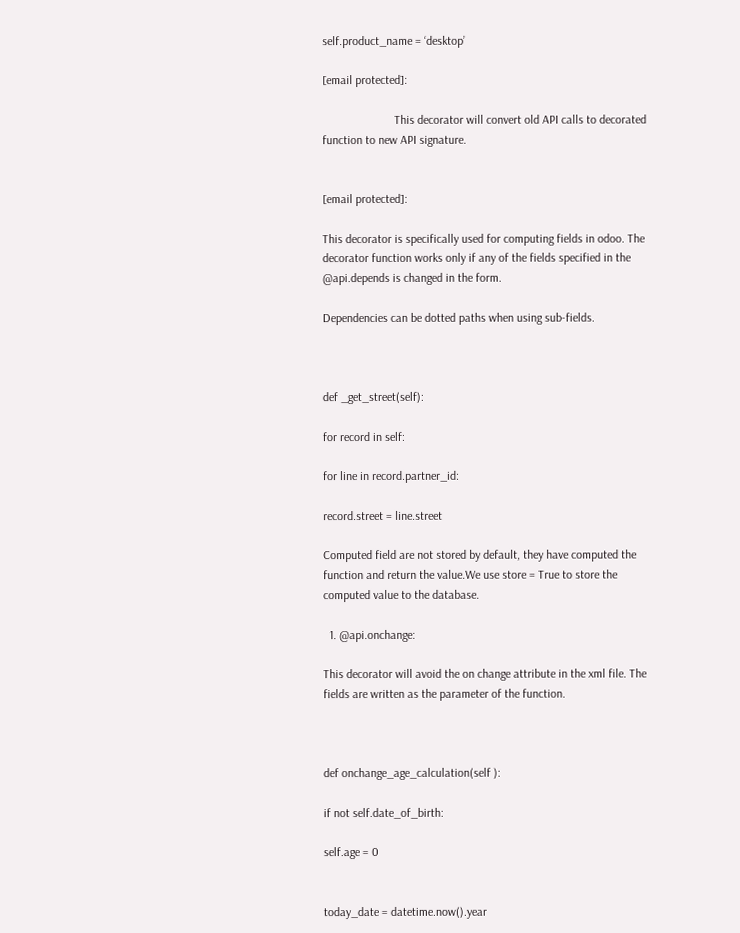self.product_name = ‘desktop’

[email protected]:

                        This decorator will convert old API calls to decorated function to new API signature.


[email protected]:

This decorator is specifically used for computing fields in odoo. The decorator function works only if any of the fields specified in the @api.depends is changed in the form.

Dependencies can be dotted paths when using sub-fields.



def _get_street(self):

for record in self:

for line in record.partner_id:

record.street = line.street

Computed field are not stored by default, they have computed the function and return the value.We use store = True to store the computed value to the database.

  1. @api.onchange:

This decorator will avoid the on change attribute in the xml file. The fields are written as the parameter of the function.



def onchange_age_calculation(self ):

if not self.date_of_birth:

self.age = 0


today_date = datetime.now().year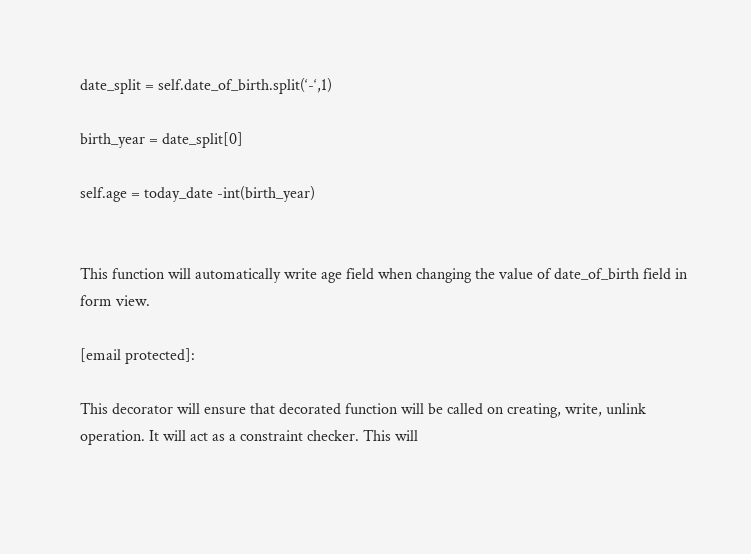date_split = self.date_of_birth.split(‘-‘,1)

birth_year = date_split[0]

self.age = today_date -int(birth_year)


This function will automatically write age field when changing the value of date_of_birth field in form view.

[email protected]:

This decorator will ensure that decorated function will be called on creating, write, unlink operation. It will act as a constraint checker. This will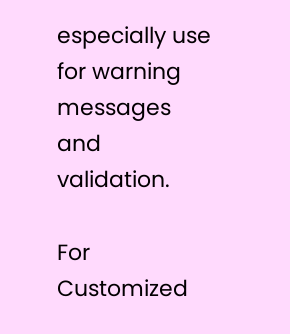especially use for warning messages and validation.

For Customized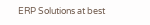ERP Solutions at best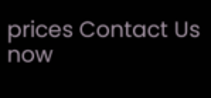prices Contact Us now